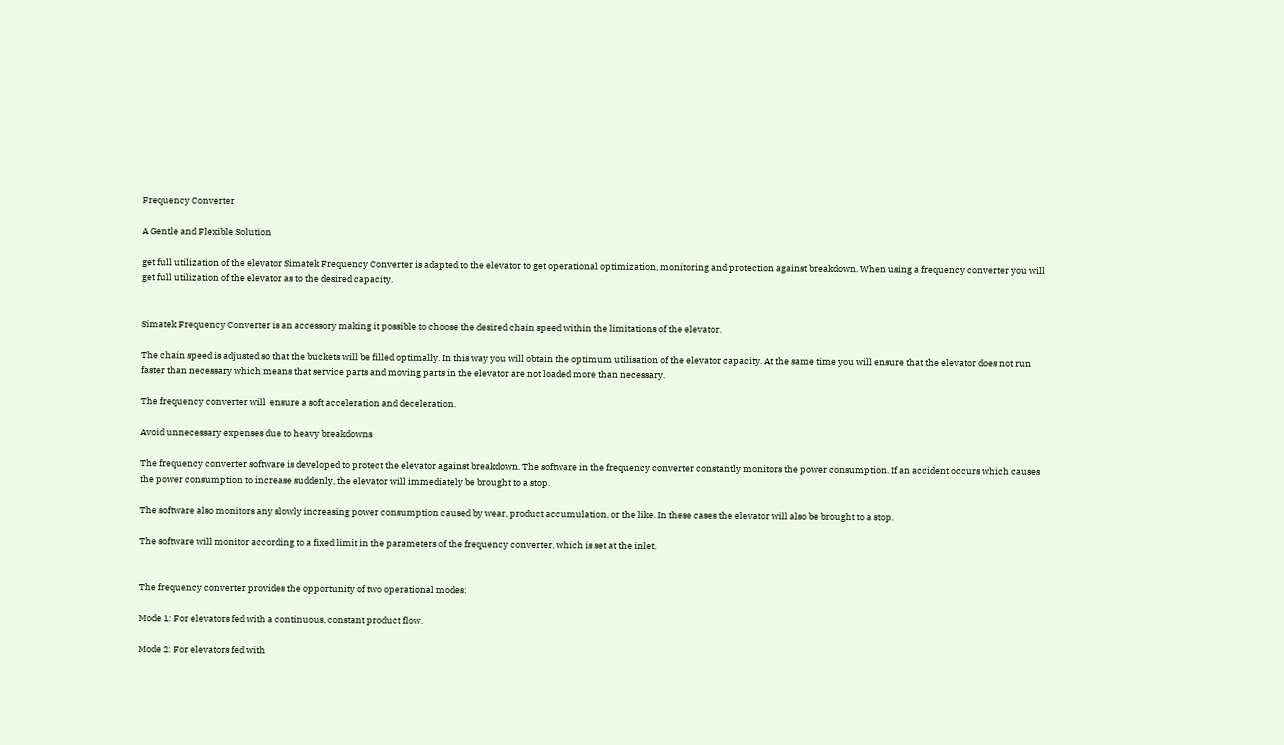Frequency Converter

A Gentle and Flexible Solution

get full utilization of the elevator Simatek Frequency Converter is adapted to the elevator to get operational optimization, monitoring and protection against breakdown. When using a frequency converter you will get full utilization of the elevator as to the desired capacity.


Simatek Frequency Converter is an accessory making it possible to choose the desired chain speed within the limitations of the elevator.

The chain speed is adjusted so that the buckets will be filled optimally. In this way you will obtain the optimum utilisation of the elevator capacity. At the same time you will ensure that the elevator does not run faster than necessary which means that service parts and moving parts in the elevator are not loaded more than necessary.

The frequency converter will  ensure a soft acceleration and deceleration.

Avoid unnecessary expenses due to heavy breakdowns

The frequency converter software is developed to protect the elevator against breakdown. The software in the frequency converter constantly monitors the power consumption. If an accident occurs which causes the power consumption to increase suddenly, the elevator will immediately be brought to a stop.

The software also monitors any slowly increasing power consumption caused by wear, product accumulation, or the like. In these cases the elevator will also be brought to a stop.

The software will monitor according to a fixed limit in the parameters of the frequency converter, which is set at the inlet.


The frequency converter provides the opportunity of two operational modes:

Mode 1: For elevators fed with a continuous, constant product flow.

Mode 2: For elevators fed with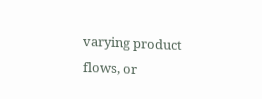varying product flows, or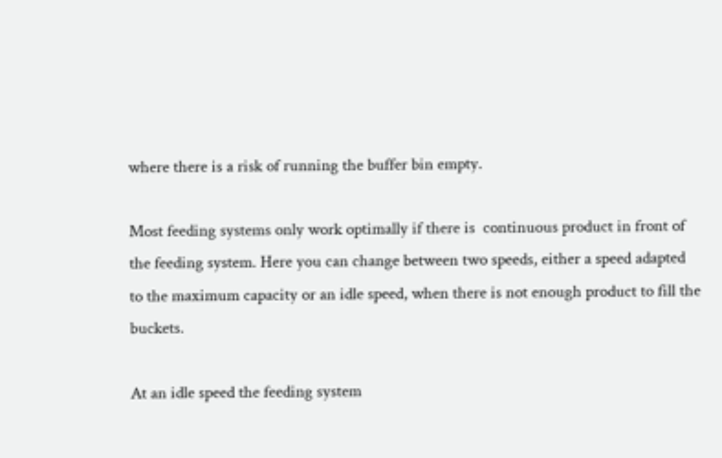where there is a risk of running the buffer bin empty.

Most feeding systems only work optimally if there is  continuous product in front of the feeding system. Here you can change between two speeds, either a speed adapted to the maximum capacity or an idle speed, when there is not enough product to fill the buckets.

At an idle speed the feeding system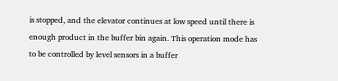is stopped, and the elevator continues at low speed until there is enough product in the buffer bin again. This operation mode has to be controlled by level sensors in a buffer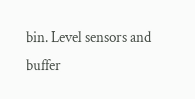bin. Level sensors and buffer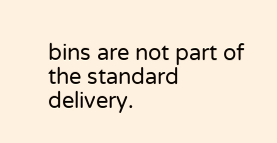bins are not part of the standard delivery.